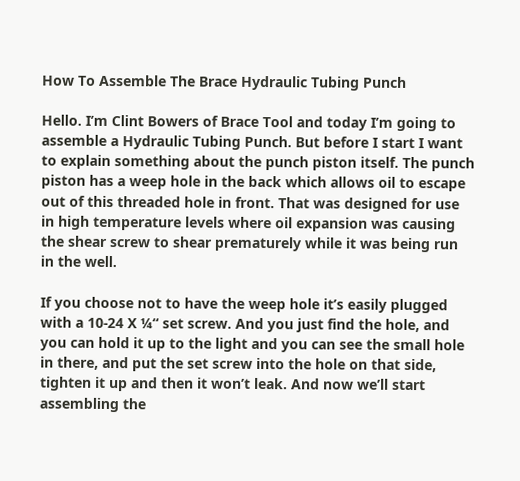How To Assemble The Brace Hydraulic Tubing Punch

Hello. I’m Clint Bowers of Brace Tool and today I’m going to assemble a Hydraulic Tubing Punch. But before I start I want to explain something about the punch piston itself. The punch piston has a weep hole in the back which allows oil to escape out of this threaded hole in front. That was designed for use in high temperature levels where oil expansion was causing the shear screw to shear prematurely while it was being run in the well.

If you choose not to have the weep hole it’s easily plugged with a 10-24 X ¼“ set screw. And you just find the hole, and you can hold it up to the light and you can see the small hole in there, and put the set screw into the hole on that side, tighten it up and then it won’t leak. And now we’ll start assembling the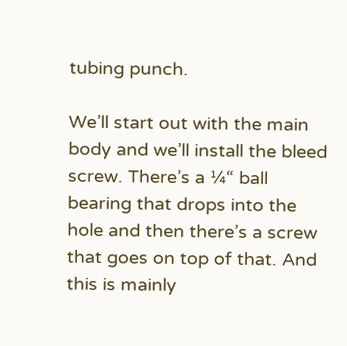tubing punch.

We’ll start out with the main body and we’ll install the bleed screw. There’s a ¼“ ball bearing that drops into the hole and then there’s a screw that goes on top of that. And this is mainly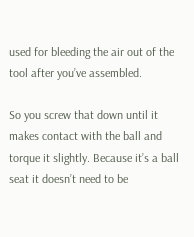used for bleeding the air out of the tool after you’ve assembled.

So you screw that down until it makes contact with the ball and torque it slightly. Because it’s a ball seat it doesn’t need to be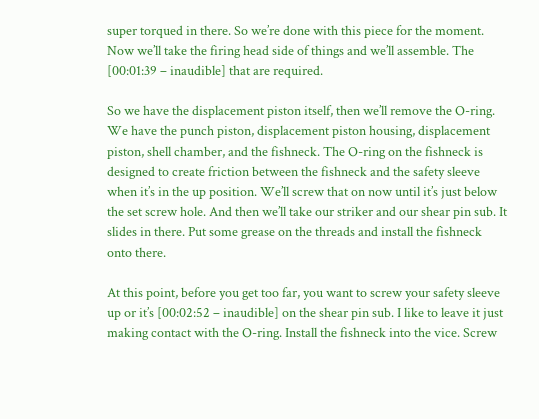super torqued in there. So we’re done with this piece for the moment. Now we’ll take the firing head side of things and we’ll assemble. The [00:01:39 – inaudible] that are required.

So we have the displacement piston itself, then we’ll remove the O-ring. We have the punch piston, displacement piston housing, displacement piston, shell chamber, and the fishneck. The O-ring on the fishneck is designed to create friction between the fishneck and the safety sleeve when it’s in the up position. We’ll screw that on now until it’s just below the set screw hole. And then we’ll take our striker and our shear pin sub. It slides in there. Put some grease on the threads and install the fishneck onto there.

At this point, before you get too far, you want to screw your safety sleeve up or it’s [00:02:52 – inaudible] on the shear pin sub. I like to leave it just making contact with the O-ring. Install the fishneck into the vice. Screw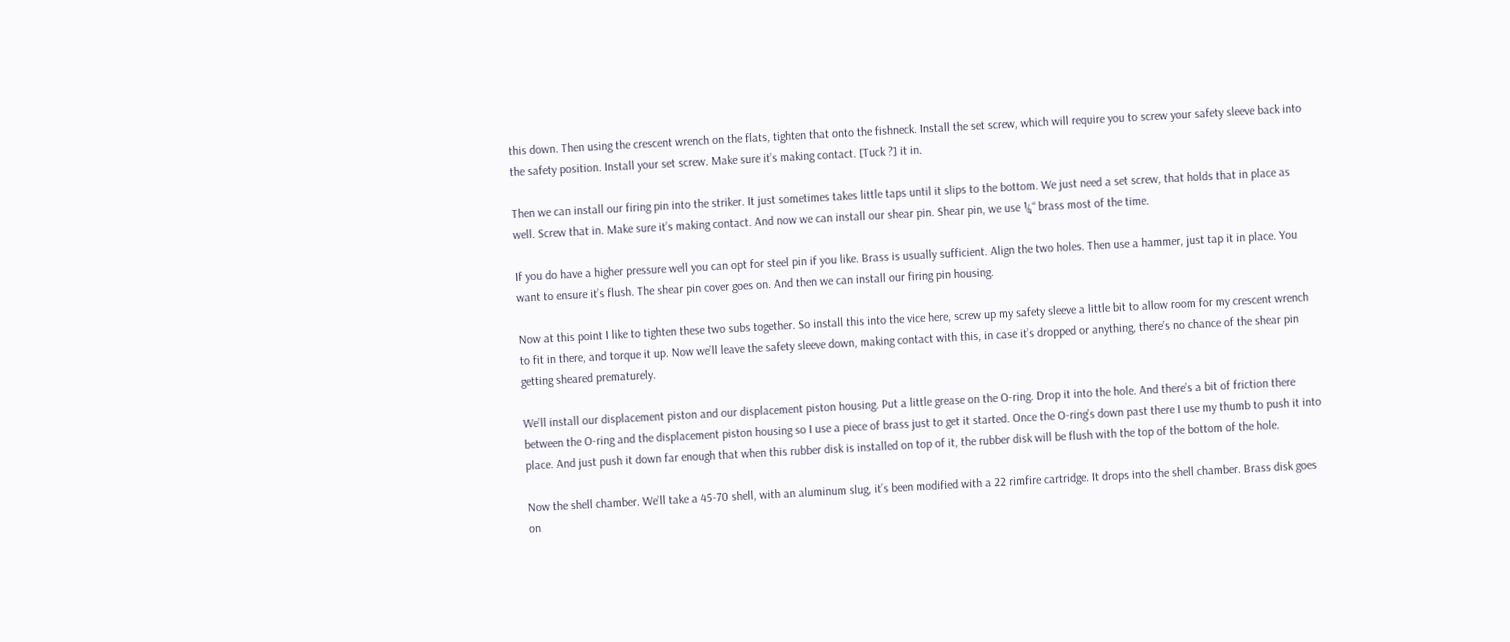this down. Then using the crescent wrench on the flats, tighten that onto the fishneck. Install the set screw, which will require you to screw your safety sleeve back into the safety position. Install your set screw. Make sure it’s making contact. [Tuck ?] it in.

Then we can install our firing pin into the striker. It just sometimes takes little taps until it slips to the bottom. We just need a set screw, that holds that in place as well. Screw that in. Make sure it’s making contact. And now we can install our shear pin. Shear pin, we use ¼“ brass most of the time.

If you do have a higher pressure well you can opt for steel pin if you like. Brass is usually sufficient. Align the two holes. Then use a hammer, just tap it in place. You want to ensure it’s flush. The shear pin cover goes on. And then we can install our firing pin housing.

Now at this point I like to tighten these two subs together. So install this into the vice here, screw up my safety sleeve a little bit to allow room for my crescent wrench to fit in there, and torque it up. Now we’ll leave the safety sleeve down, making contact with this, in case it’s dropped or anything, there’s no chance of the shear pin getting sheared prematurely.

We’ll install our displacement piston and our displacement piston housing. Put a little grease on the O-ring. Drop it into the hole. And there’s a bit of friction there between the O-ring and the displacement piston housing so I use a piece of brass just to get it started. Once the O-ring’s down past there I use my thumb to push it into place. And just push it down far enough that when this rubber disk is installed on top of it, the rubber disk will be flush with the top of the bottom of the hole.

Now the shell chamber. We’ll take a 45-70 shell, with an aluminum slug, it’s been modified with a 22 rimfire cartridge. It drops into the shell chamber. Brass disk goes on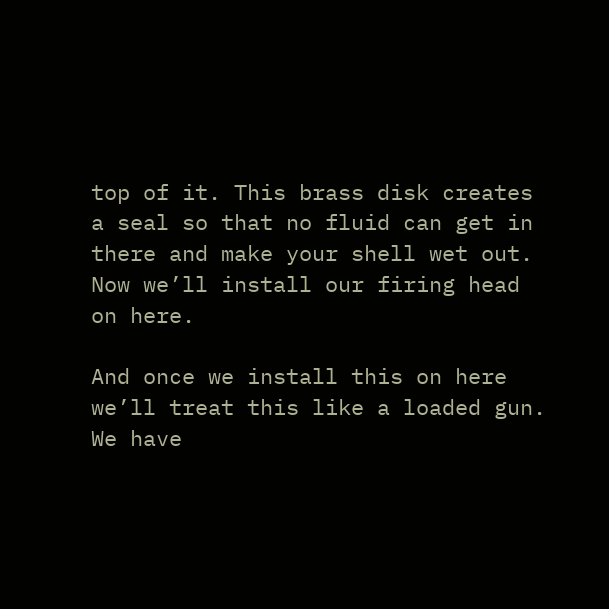top of it. This brass disk creates a seal so that no fluid can get in there and make your shell wet out. Now we’ll install our firing head on here.

And once we install this on here we’ll treat this like a loaded gun. We have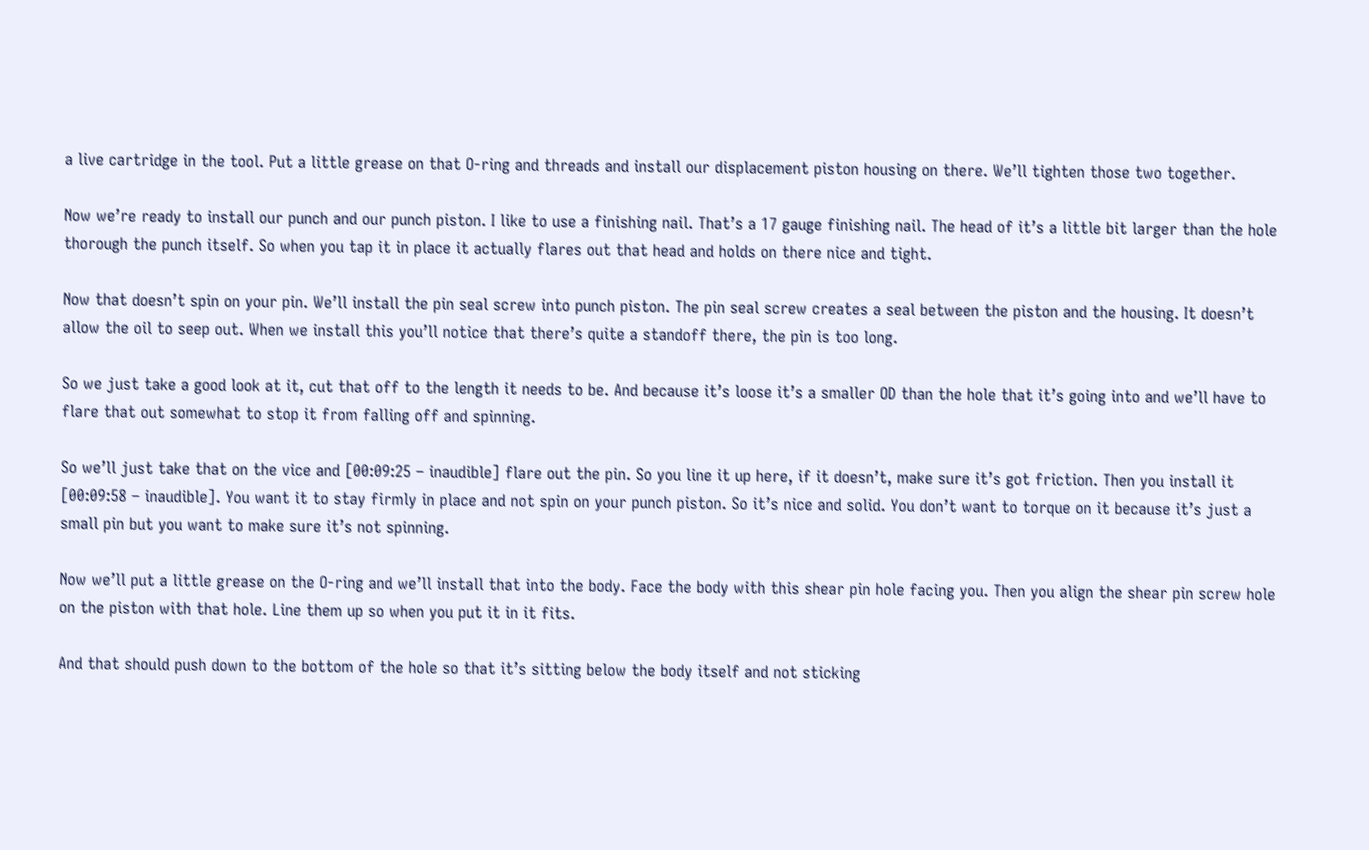a live cartridge in the tool. Put a little grease on that O-ring and threads and install our displacement piston housing on there. We’ll tighten those two together.

Now we’re ready to install our punch and our punch piston. I like to use a finishing nail. That’s a 17 gauge finishing nail. The head of it’s a little bit larger than the hole thorough the punch itself. So when you tap it in place it actually flares out that head and holds on there nice and tight.

Now that doesn’t spin on your pin. We’ll install the pin seal screw into punch piston. The pin seal screw creates a seal between the piston and the housing. It doesn’t allow the oil to seep out. When we install this you’ll notice that there’s quite a standoff there, the pin is too long.

So we just take a good look at it, cut that off to the length it needs to be. And because it’s loose it’s a smaller OD than the hole that it’s going into and we’ll have to flare that out somewhat to stop it from falling off and spinning.

So we’ll just take that on the vice and [00:09:25 – inaudible] flare out the pin. So you line it up here, if it doesn’t, make sure it’s got friction. Then you install it [00:09:58 – inaudible]. You want it to stay firmly in place and not spin on your punch piston. So it’s nice and solid. You don’t want to torque on it because it’s just a small pin but you want to make sure it’s not spinning.

Now we’ll put a little grease on the O-ring and we’ll install that into the body. Face the body with this shear pin hole facing you. Then you align the shear pin screw hole on the piston with that hole. Line them up so when you put it in it fits.

And that should push down to the bottom of the hole so that it’s sitting below the body itself and not sticking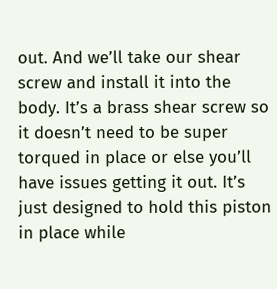out. And we’ll take our shear screw and install it into the body. It’s a brass shear screw so it doesn’t need to be super torqued in place or else you’ll have issues getting it out. It’s just designed to hold this piston in place while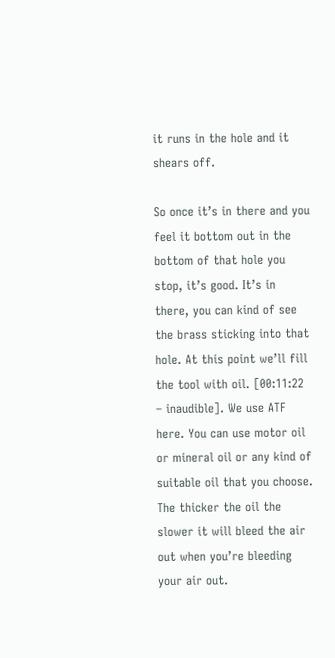it runs in the hole and it shears off.

So once it’s in there and you feel it bottom out in the bottom of that hole you stop, it’s good. It’s in there, you can kind of see the brass sticking into that hole. At this point we’ll fill the tool with oil. [00:11:22 – inaudible]. We use ATF here. You can use motor oil or mineral oil or any kind of suitable oil that you choose. The thicker the oil the slower it will bleed the air out when you’re bleeding your air out.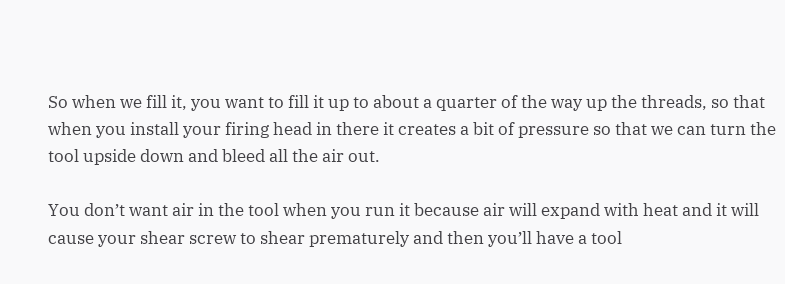So when we fill it, you want to fill it up to about a quarter of the way up the threads, so that when you install your firing head in there it creates a bit of pressure so that we can turn the tool upside down and bleed all the air out.

You don’t want air in the tool when you run it because air will expand with heat and it will cause your shear screw to shear prematurely and then you’ll have a tool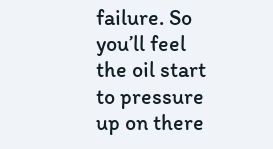failure. So you’ll feel the oil start to pressure up on there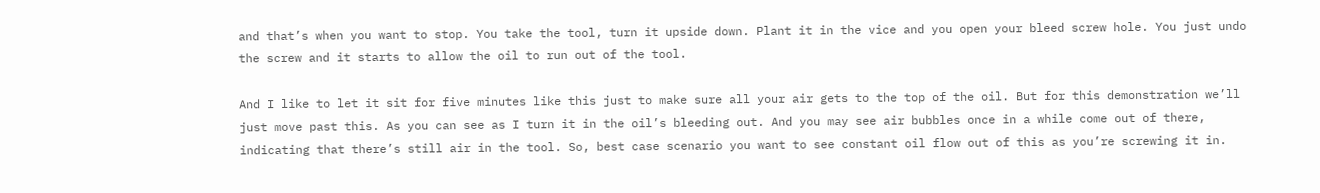and that’s when you want to stop. You take the tool, turn it upside down. Plant it in the vice and you open your bleed screw hole. You just undo the screw and it starts to allow the oil to run out of the tool.

And I like to let it sit for five minutes like this just to make sure all your air gets to the top of the oil. But for this demonstration we’ll just move past this. As you can see as I turn it in the oil’s bleeding out. And you may see air bubbles once in a while come out of there, indicating that there’s still air in the tool. So, best case scenario you want to see constant oil flow out of this as you’re screwing it in.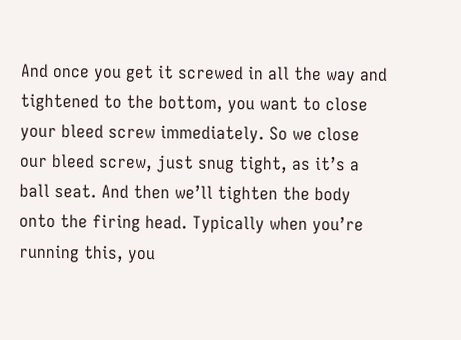And once you get it screwed in all the way and tightened to the bottom, you want to close your bleed screw immediately. So we close our bleed screw, just snug tight, as it’s a ball seat. And then we’ll tighten the body onto the firing head. Typically when you’re running this, you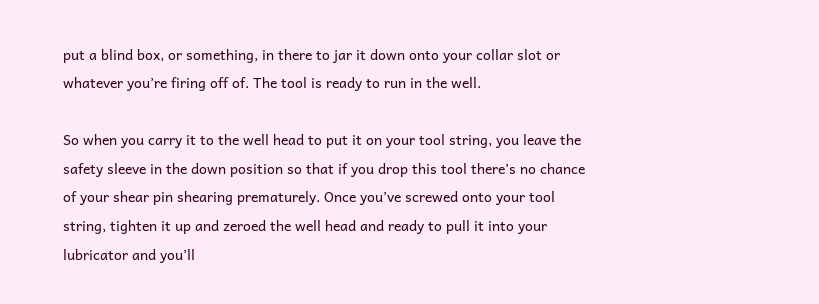put a blind box, or something, in there to jar it down onto your collar slot or whatever you’re firing off of. The tool is ready to run in the well.

So when you carry it to the well head to put it on your tool string, you leave the safety sleeve in the down position so that if you drop this tool there’s no chance of your shear pin shearing prematurely. Once you’ve screwed onto your tool string, tighten it up and zeroed the well head and ready to pull it into your lubricator and you’ll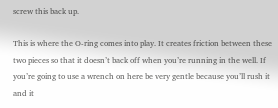screw this back up.

This is where the O-ring comes into play. It creates friction between these two pieces so that it doesn’t back off when you’re running in the well. If you’re going to use a wrench on here be very gentle because you’ll rush it and it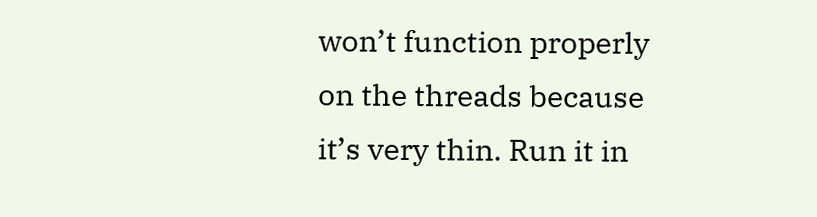won’t function properly on the threads because it’s very thin. Run it in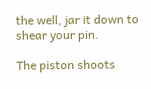the well, jar it down to shear your pin.

The piston shoots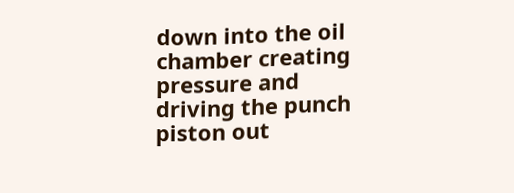down into the oil chamber creating pressure and driving the punch piston out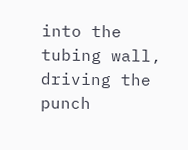into the tubing wall, driving the punch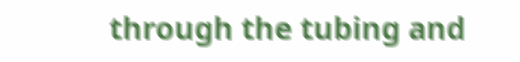through the tubing and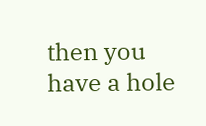then you have a hole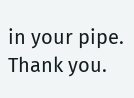in your pipe. Thank you.